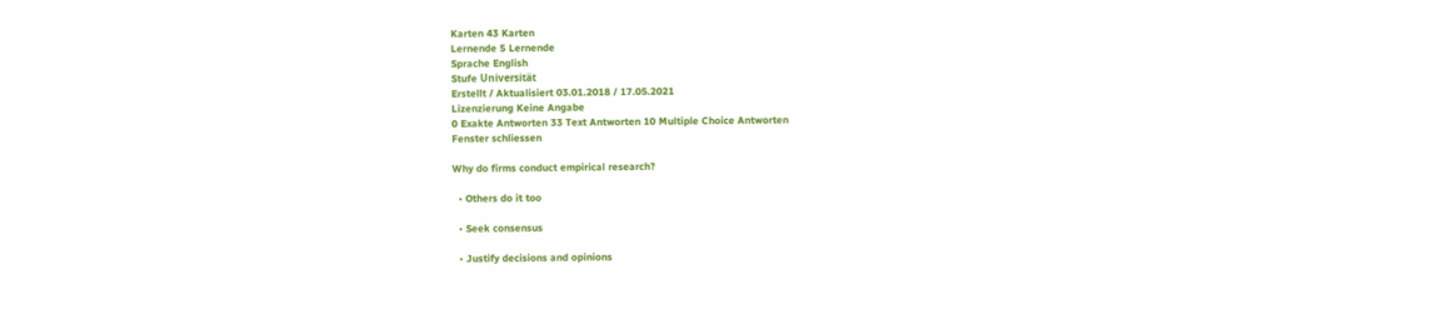Karten 43 Karten
Lernende 5 Lernende
Sprache English
Stufe Universität
Erstellt / Aktualisiert 03.01.2018 / 17.05.2021
Lizenzierung Keine Angabe
0 Exakte Antworten 33 Text Antworten 10 Multiple Choice Antworten
Fenster schliessen

Why do firms conduct empirical research?

  • Others do it too

  • Seek consensus

  • Justify decisions and opinions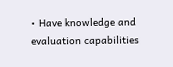• Have knowledge and evaluation capabilities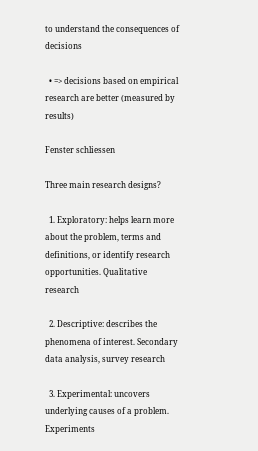to understand the consequences of decisions

  • => decisions based on empirical research are better (measured by results)

Fenster schliessen

Three main research designs?

  1. Exploratory: helps learn more about the problem, terms and definitions, or identify research opportunities. Qualitative research

  2. Descriptive: describes the phenomena of interest. Secondary data analysis, survey research

  3. Experimental: uncovers underlying causes of a problem. Experiments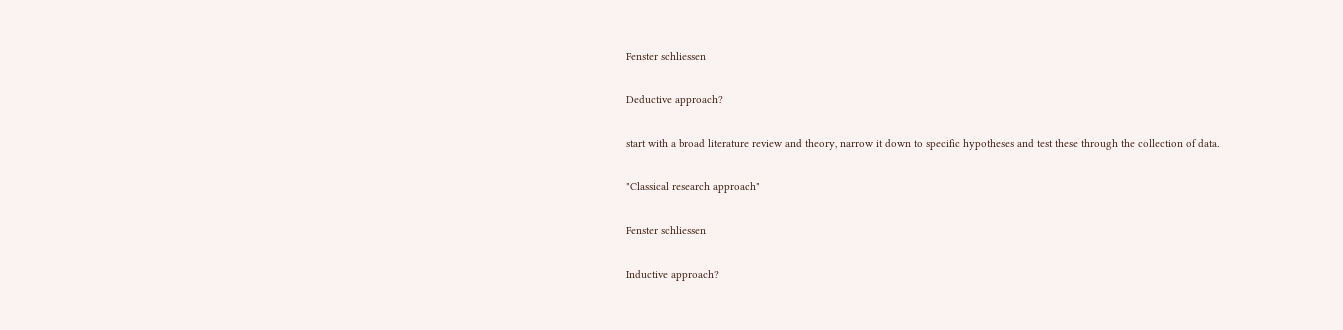Fenster schliessen

Deductive approach?

start with a broad literature review and theory, narrow it down to specific hypotheses and test these through the collection of data.

"Classical research approach"

Fenster schliessen

Inductive approach?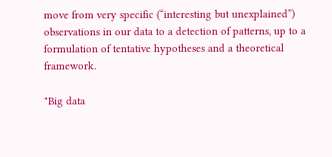move from very specific (“interesting but unexplained”) observations in our data to a detection of patterns, up to a formulation of tentative hypotheses and a theoretical framework.

"Big data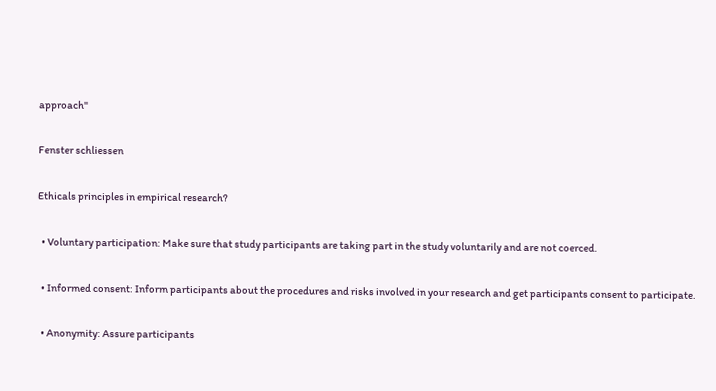approach"

Fenster schliessen

Ethicals principles in empirical research?

  • Voluntary participation: Make sure that study participants are taking part in the study voluntarily and are not coerced.

  • Informed consent: Inform participants about the procedures and risks involved in your research and get participants consent to participate.

  • Anonymity: Assure participants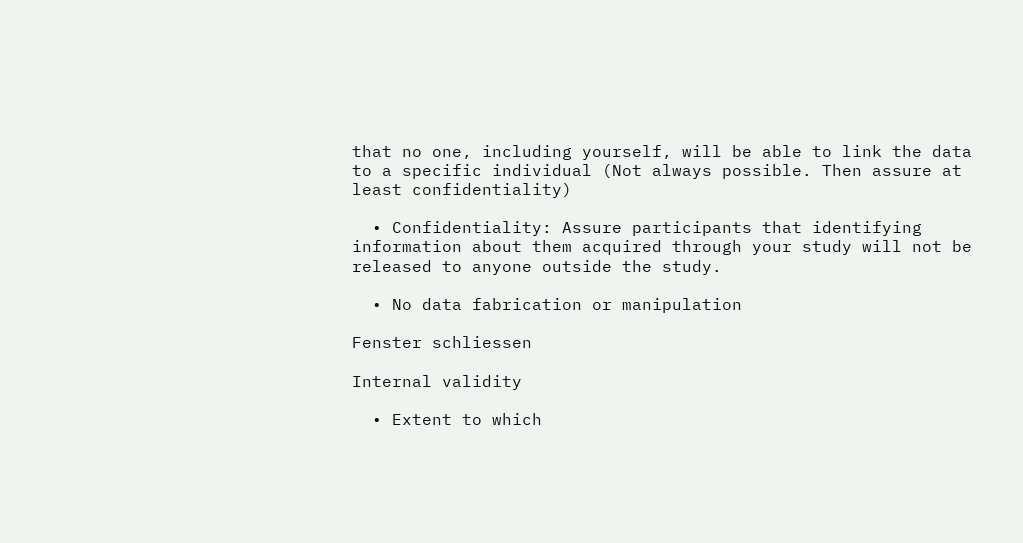that no one, including yourself, will be able to link the data to a specific individual (Not always possible. Then assure at least confidentiality)

  • Confidentiality: Assure participants that identifying information about them acquired through your study will not be released to anyone outside the study.

  • No data fabrication or manipulation

Fenster schliessen

Internal validity

  • Extent to which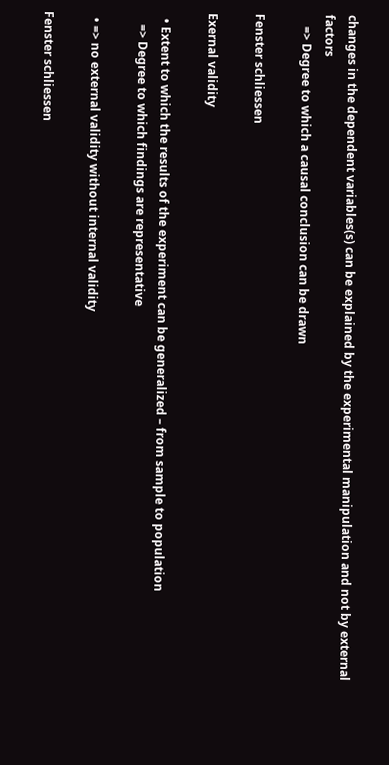changes in the dependent variables(s) can be explained by the experimental manipulation and not by external factors
    => Degree to which a causal conclusion can be drawn

Fenster schliessen

Exernal validity

  • Extent to which the results of the experiment can be generalized – from sample to population
    => Degree to which findings are representative

  • => no external validity without internal validity

Fenster schliessen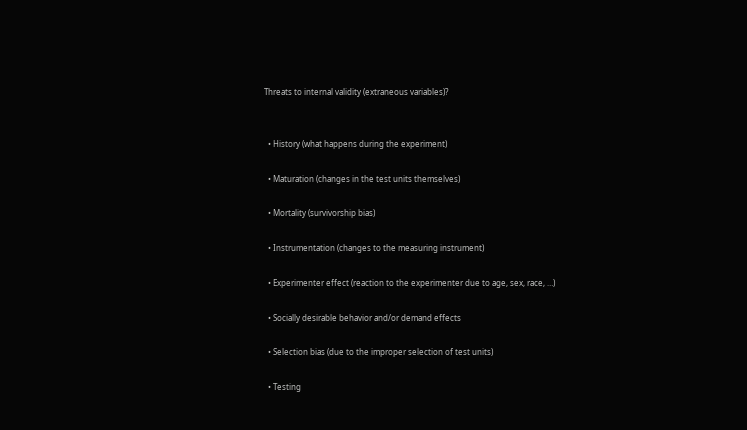Threats to internal validity (extraneous variables)?


  • History (what happens during the experiment)

  • Maturation (changes in the test units themselves)

  • Mortality (survivorship bias)

  • Instrumentation (changes to the measuring instrument)

  • Experimenter effect (reaction to the experimenter due to age, sex, race, …)

  • Socially desirable behavior and/or demand effects

  • Selection bias (due to the improper selection of test units)

  • Testing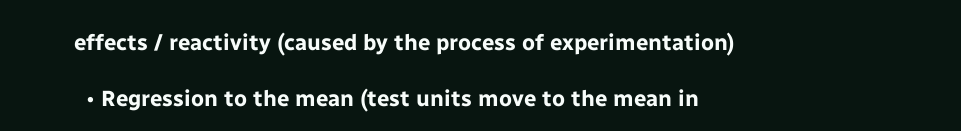effects / reactivity (caused by the process of experimentation)

  • Regression to the mean (test units move to the mean in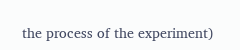the process of the experiment)